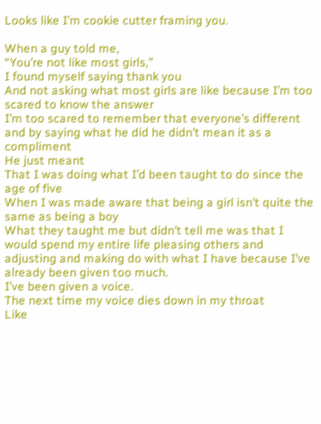Looks like I’m cookie cutter framing you.

When a guy told me,
“You’re not like most girls,”
I found myself saying thank you
And not asking what most girls are like because I’m too scared to know the answer
I’m too scared to remember that everyone’s different and by saying what he did he didn’t mean it as a compliment
He just meant
That I was doing what I’d been taught to do since the age of five
When I was made aware that being a girl isn’t quite the same as being a boy
What they taught me but didn’t tell me was that I would spend my entire life pleasing others and adjusting and making do with what I have because I’ve already been given too much.
I’ve been given a voice.
The next time my voice dies down in my throat
Like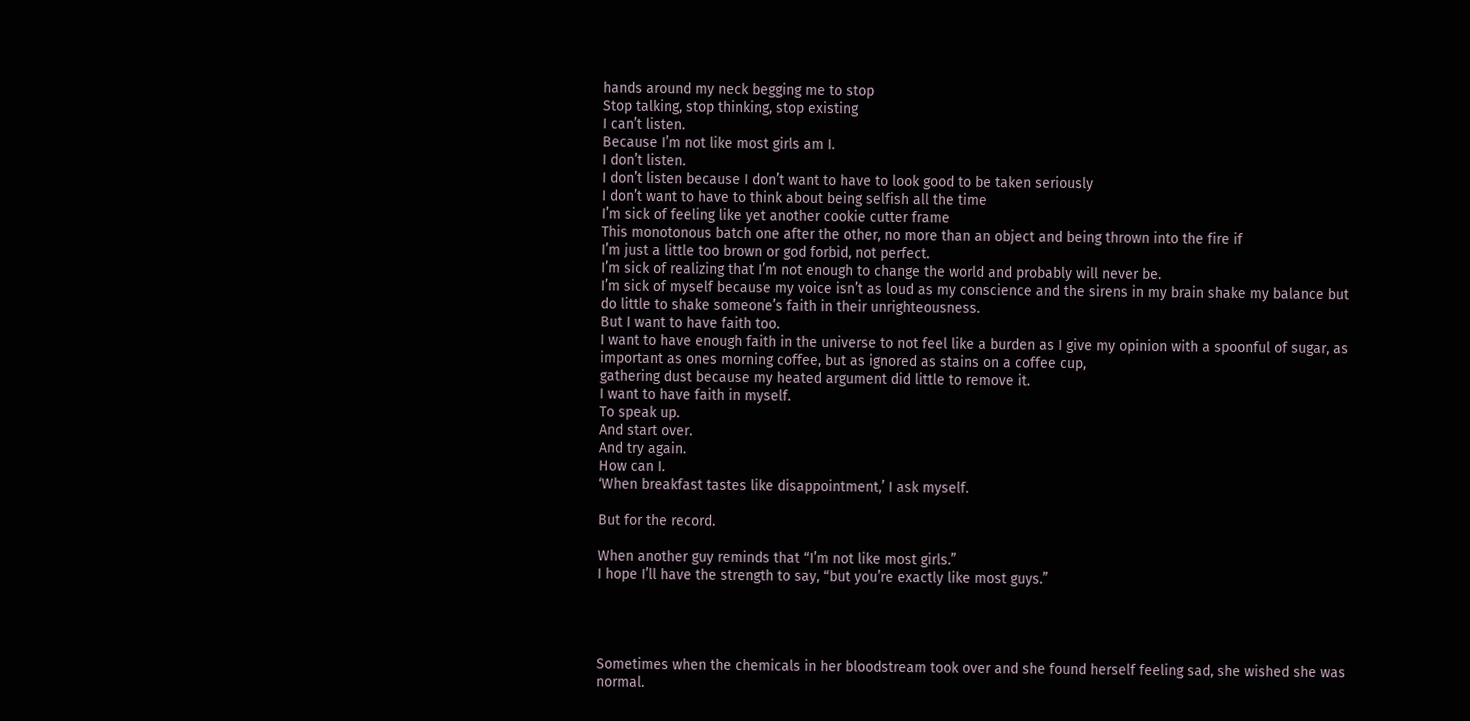hands around my neck begging me to stop
Stop talking, stop thinking, stop existing
I can’t listen.
Because I’m not like most girls am I.
I don’t listen.
I don’t listen because I don’t want to have to look good to be taken seriously
I don’t want to have to think about being selfish all the time
I’m sick of feeling like yet another cookie cutter frame
This monotonous batch one after the other, no more than an object and being thrown into the fire if
I’m just a little too brown or god forbid, not perfect.
I’m sick of realizing that I’m not enough to change the world and probably will never be.
I’m sick of myself because my voice isn’t as loud as my conscience and the sirens in my brain shake my balance but do little to shake someone’s faith in their unrighteousness.
But I want to have faith too.
I want to have enough faith in the universe to not feel like a burden as I give my opinion with a spoonful of sugar, as important as ones morning coffee, but as ignored as stains on a coffee cup,
gathering dust because my heated argument did little to remove it.
I want to have faith in myself.
To speak up.
And start over.
And try again.
How can I.
‘When breakfast tastes like disappointment,’ I ask myself.

But for the record.

When another guy reminds that “I’m not like most girls.”
I hope I’ll have the strength to say, “but you’re exactly like most guys.”




Sometimes when the chemicals in her bloodstream took over and she found herself feeling sad, she wished she was normal.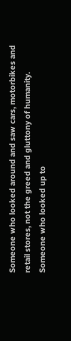Someone who looked around and saw cars, motorbikes and retail stores, not the greed and gluttony of humanity. Someone who looked up to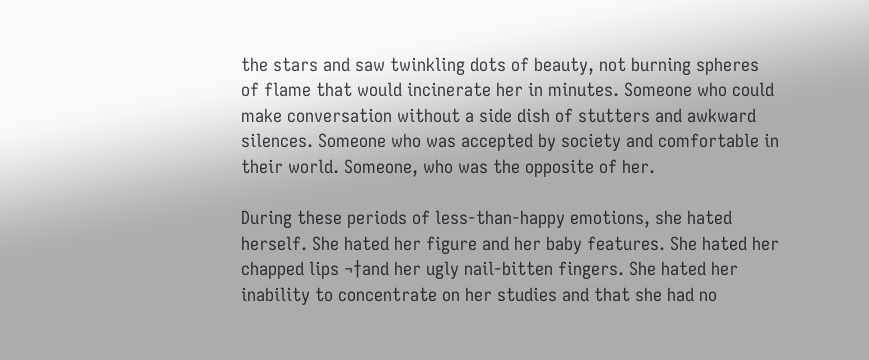the stars and saw twinkling dots of beauty, not burning spheres of flame that would incinerate her in minutes. Someone who could make conversation without a side dish of stutters and awkward silences. Someone who was accepted by society and comfortable in their world. Someone, who was the opposite of her.

During these periods of less-than-happy emotions, she hated herself. She hated her figure and her baby features. She hated her chapped lips ¬†and her ugly nail-bitten fingers. She hated her inability to concentrate on her studies and that she had no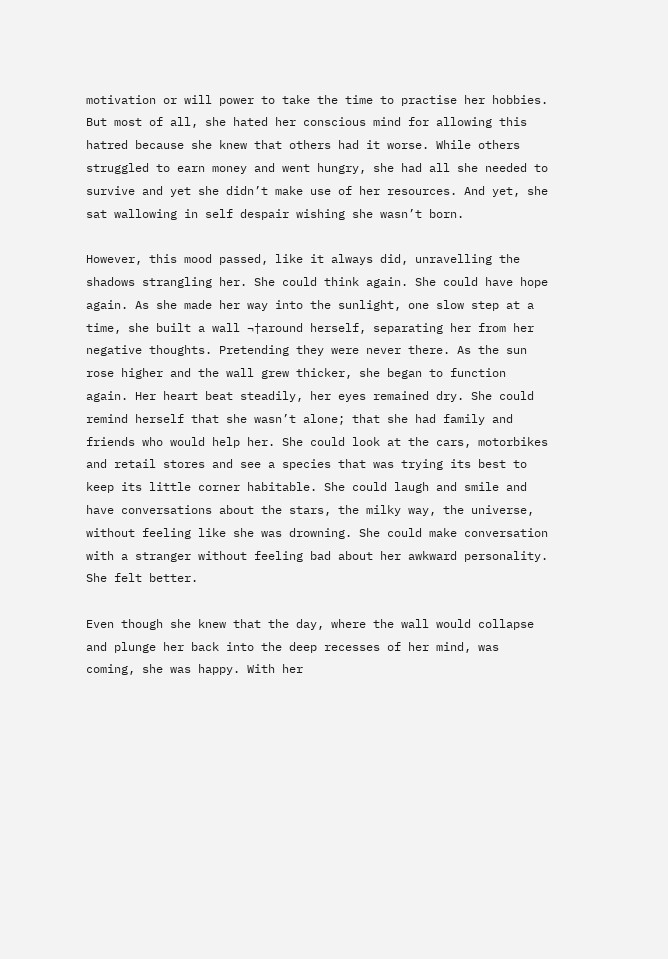motivation or will power to take the time to practise her hobbies. But most of all, she hated her conscious mind for allowing this hatred because she knew that others had it worse. While others struggled to earn money and went hungry, she had all she needed to survive and yet she didn’t make use of her resources. And yet, she sat wallowing in self despair wishing she wasn’t born.

However, this mood passed, like it always did, unravelling the shadows strangling her. She could think again. She could have hope again. As she made her way into the sunlight, one slow step at a time, she built a wall ¬†around herself, separating her from her negative thoughts. Pretending they were never there. As the sun rose higher and the wall grew thicker, she began to function again. Her heart beat steadily, her eyes remained dry. She could remind herself that she wasn’t alone; that she had family and friends who would help her. She could look at the cars, motorbikes and retail stores and see a species that was trying its best to keep its little corner habitable. She could laugh and smile and have conversations about the stars, the milky way, the universe, without feeling like she was drowning. She could make conversation with a stranger without feeling bad about her awkward personality. She felt better.

Even though she knew that the day, where the wall would collapse and plunge her back into the deep recesses of her mind, was coming, she was happy. With her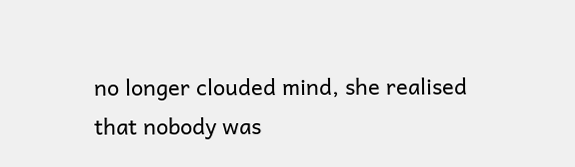no longer clouded mind, she realised that nobody was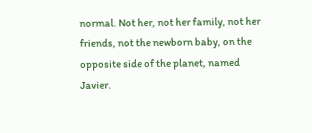normal. Not her, not her family, not her friends, not the newborn baby, on the opposite side of the planet, named Javier.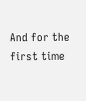And for the first time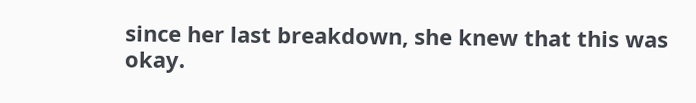since her last breakdown, she knew that this was okay.